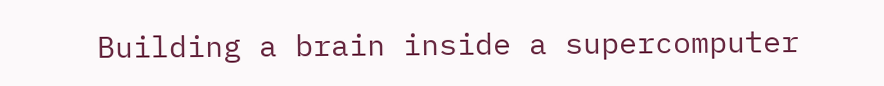Building a brain inside a supercomputer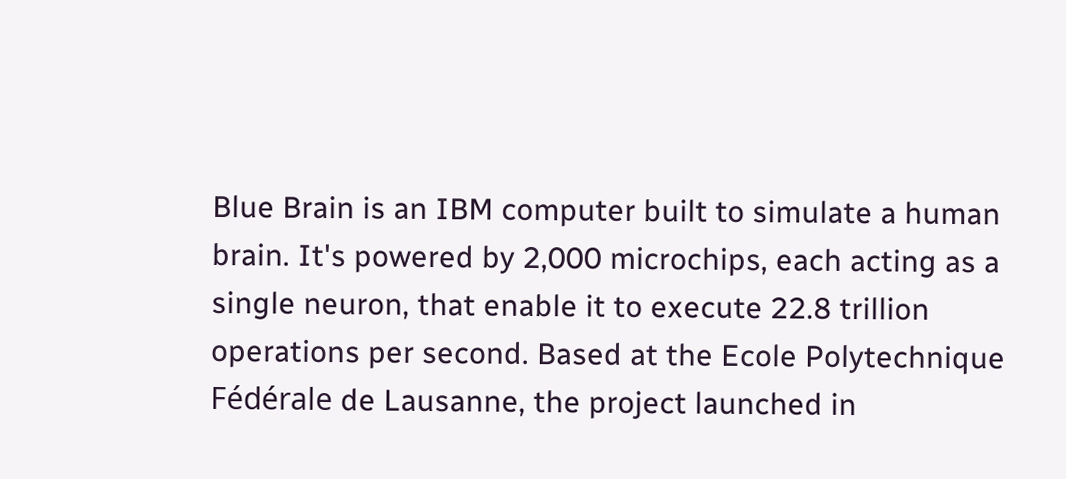Blue Brain is an IBM computer built to simulate a human brain. It's powered by 2,000 microchips, each acting as a single neuron, that enable it to execute 22.8 trillion operations per second. Based at the Ecole Polytechnique Fédérale de Lausanne, the project launched in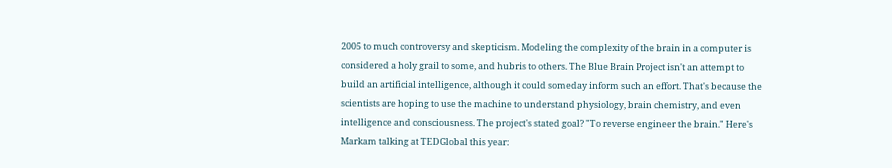2005 to much controversy and skepticism. Modeling the complexity of the brain in a computer is considered a holy grail to some, and hubris to others. The Blue Brain Project isn't an attempt to build an artificial intelligence, although it could someday inform such an effort. That's because the scientists are hoping to use the machine to understand physiology, brain chemistry, and even intelligence and consciousness. The project's stated goal? "To reverse engineer the brain." Here's Markam talking at TEDGlobal this year: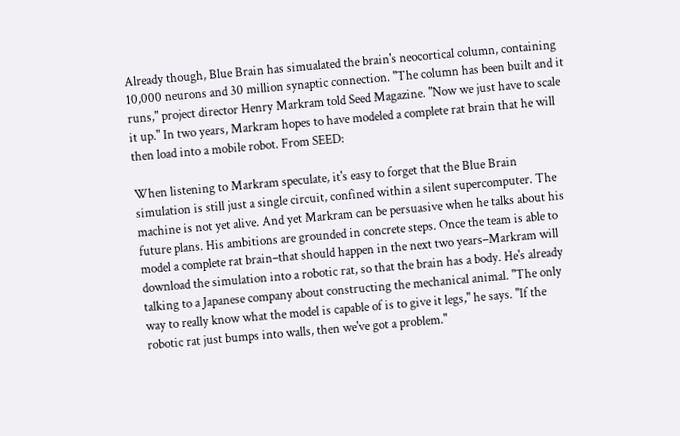Already though, Blue Brain has simualated the brain's neocortical column, containing 10,000 neurons and 30 million synaptic connection. "The column has been built and it runs," project director Henry Markram told Seed Magazine. "Now we just have to scale it up." In two years, Markram hopes to have modeled a complete rat brain that he will then load into a mobile robot. From SEED:

When listening to Markram speculate, it's easy to forget that the Blue Brain simulation is still just a single circuit, confined within a silent supercomputer. The machine is not yet alive. And yet Markram can be persuasive when he talks about his future plans. His ambitions are grounded in concrete steps. Once the team is able to model a complete rat brain–that should happen in the next two years–Markram will download the simulation into a robotic rat, so that the brain has a body. He's already talking to a Japanese company about constructing the mechanical animal. "The only way to really know what the model is capable of is to give it legs," he says. "If the robotic rat just bumps into walls, then we've got a problem."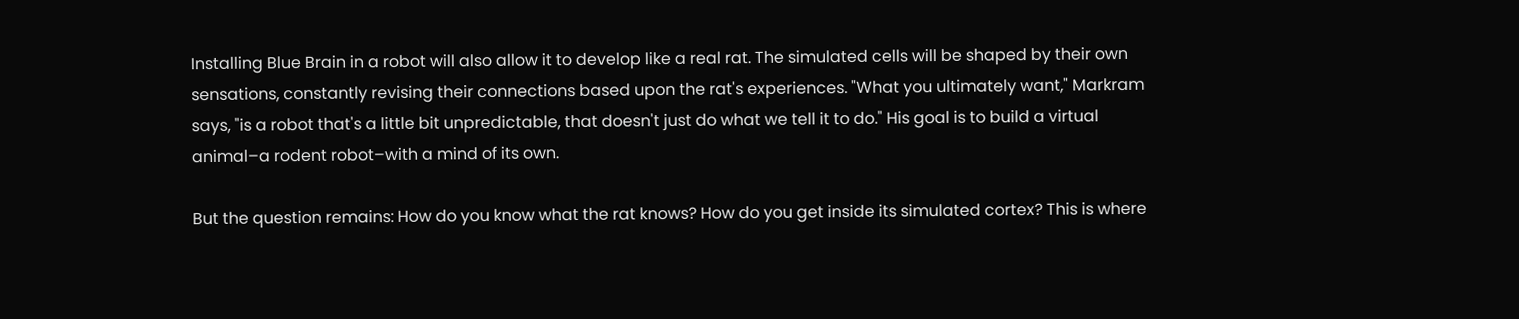Installing Blue Brain in a robot will also allow it to develop like a real rat. The simulated cells will be shaped by their own sensations, constantly revising their connections based upon the rat's experiences. "What you ultimately want," Markram says, "is a robot that's a little bit unpredictable, that doesn't just do what we tell it to do." His goal is to build a virtual animal–a rodent robot–with a mind of its own.

But the question remains: How do you know what the rat knows? How do you get inside its simulated cortex? This is where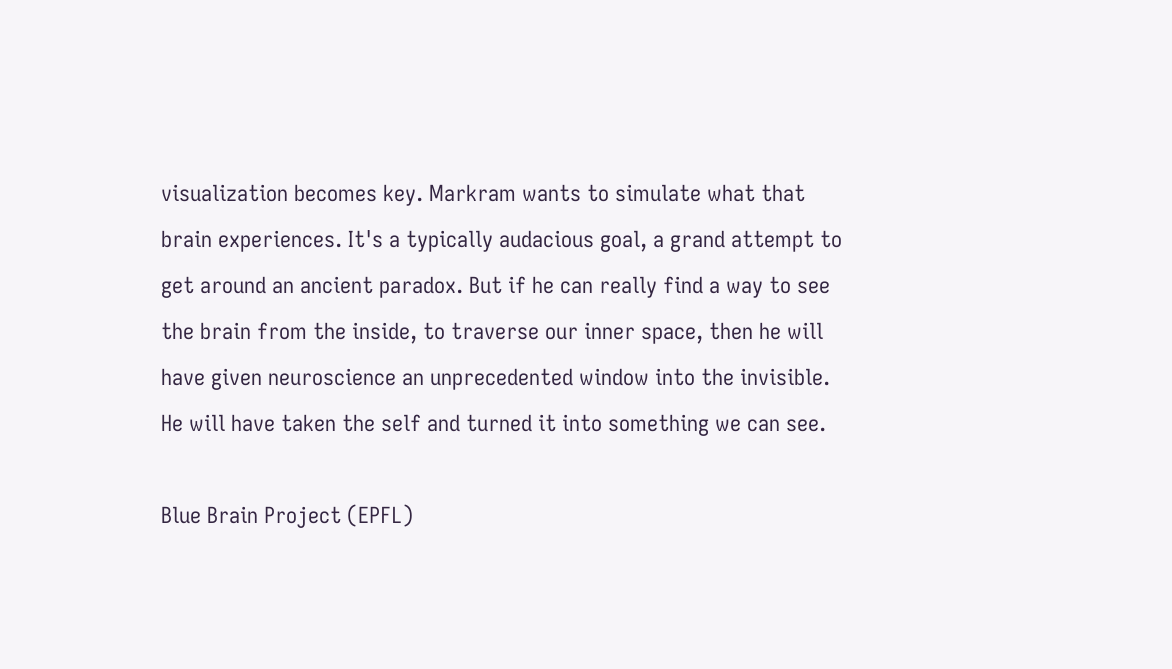visualization becomes key. Markram wants to simulate what that brain experiences. It's a typically audacious goal, a grand attempt to get around an ancient paradox. But if he can really find a way to see the brain from the inside, to traverse our inner space, then he will have given neuroscience an unprecedented window into the invisible. He will have taken the self and turned it into something we can see.

Blue Brain Project (EPFL)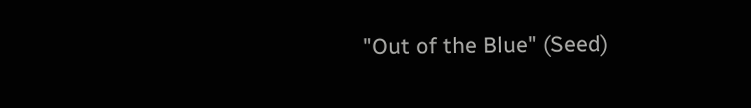"Out of the Blue" (Seed)